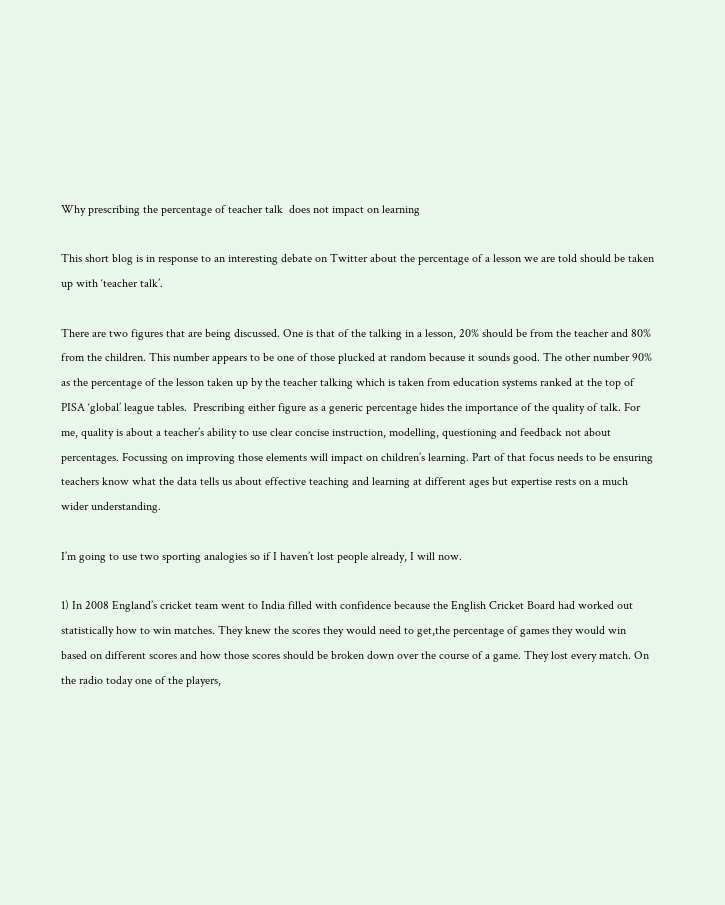Why prescribing the percentage of teacher talk  does not impact on learning

This short blog is in response to an interesting debate on Twitter about the percentage of a lesson we are told should be taken up with ‘teacher talk’.

There are two figures that are being discussed. One is that of the talking in a lesson, 20% should be from the teacher and 80% from the children. This number appears to be one of those plucked at random because it sounds good. The other number 90% as the percentage of the lesson taken up by the teacher talking which is taken from education systems ranked at the top of PISA ‘global’ league tables.  Prescribing either figure as a generic percentage hides the importance of the quality of talk. For me, quality is about a teacher’s ability to use clear concise instruction, modelling, questioning and feedback not about percentages. Focussing on improving those elements will impact on children’s learning. Part of that focus needs to be ensuring teachers know what the data tells us about effective teaching and learning at different ages but expertise rests on a much wider understanding.

I’m going to use two sporting analogies so if I haven’t lost people already, I will now.

1) In 2008 England’s cricket team went to India filled with confidence because the English Cricket Board had worked out statistically how to win matches. They knew the scores they would need to get,the percentage of games they would win based on different scores and how those scores should be broken down over the course of a game. They lost every match. On the radio today one of the players,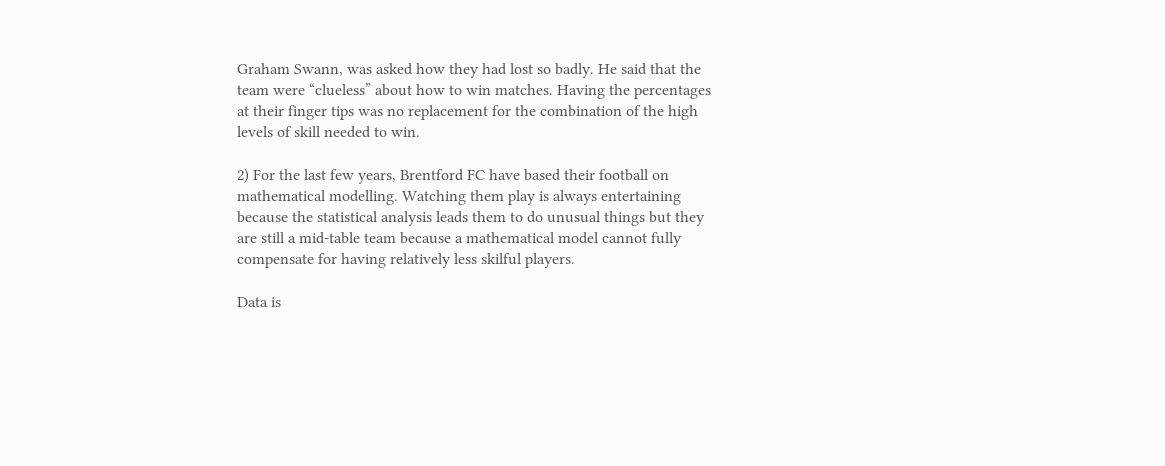Graham Swann, was asked how they had lost so badly. He said that the team were “clueless” about how to win matches. Having the percentages at their finger tips was no replacement for the combination of the high levels of skill needed to win.

2) For the last few years, Brentford FC have based their football on mathematical modelling. Watching them play is always entertaining because the statistical analysis leads them to do unusual things but they are still a mid-table team because a mathematical model cannot fully compensate for having relatively less skilful players.

Data is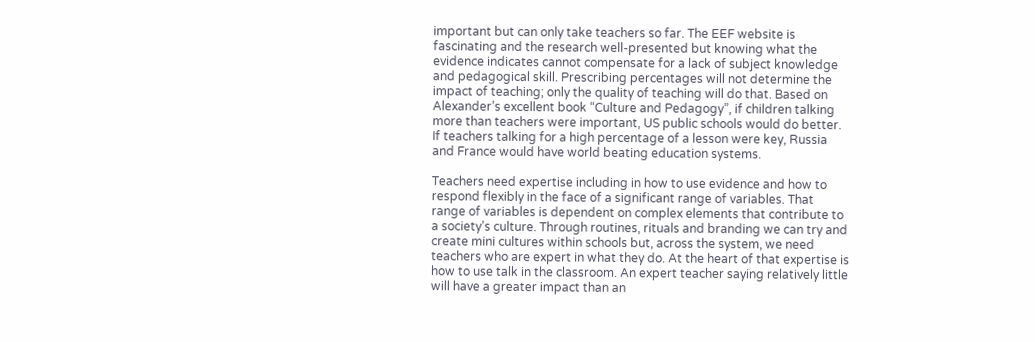important but can only take teachers so far. The EEF website is fascinating and the research well-presented but knowing what the evidence indicates cannot compensate for a lack of subject knowledge and pedagogical skill. Prescribing percentages will not determine the impact of teaching; only the quality of teaching will do that. Based on Alexander’s excellent book “Culture and Pedagogy”, if children talking more than teachers were important, US public schools would do better. If teachers talking for a high percentage of a lesson were key, Russia and France would have world beating education systems.

Teachers need expertise including in how to use evidence and how to respond flexibly in the face of a significant range of variables. That range of variables is dependent on complex elements that contribute to a society’s culture. Through routines, rituals and branding we can try and create mini cultures within schools but, across the system, we need teachers who are expert in what they do. At the heart of that expertise is how to use talk in the classroom. An expert teacher saying relatively little will have a greater impact than an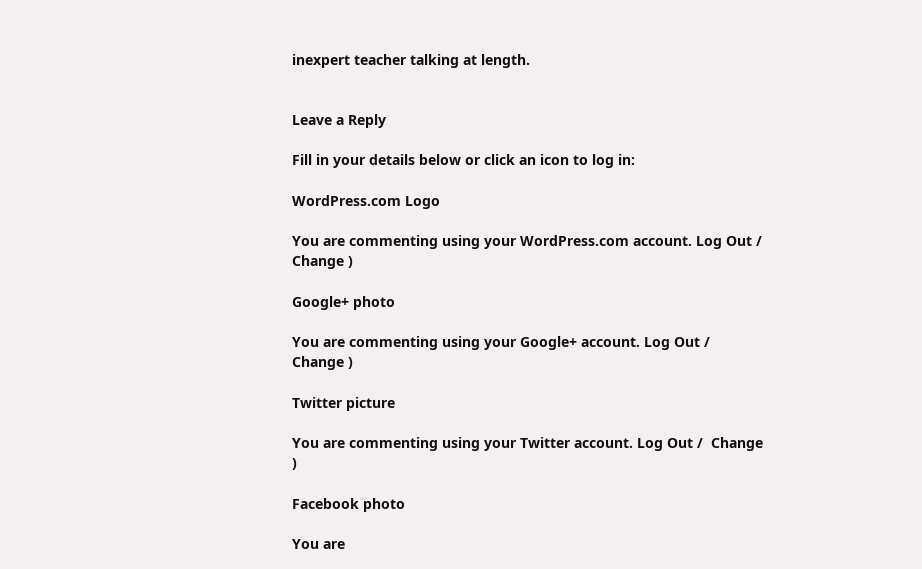inexpert teacher talking at length.


Leave a Reply

Fill in your details below or click an icon to log in:

WordPress.com Logo

You are commenting using your WordPress.com account. Log Out /  Change )

Google+ photo

You are commenting using your Google+ account. Log Out /  Change )

Twitter picture

You are commenting using your Twitter account. Log Out /  Change )

Facebook photo

You are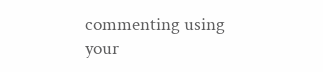commenting using your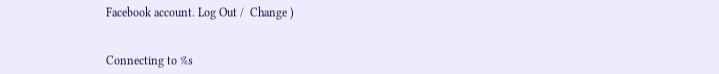Facebook account. Log Out /  Change )


Connecting to %s